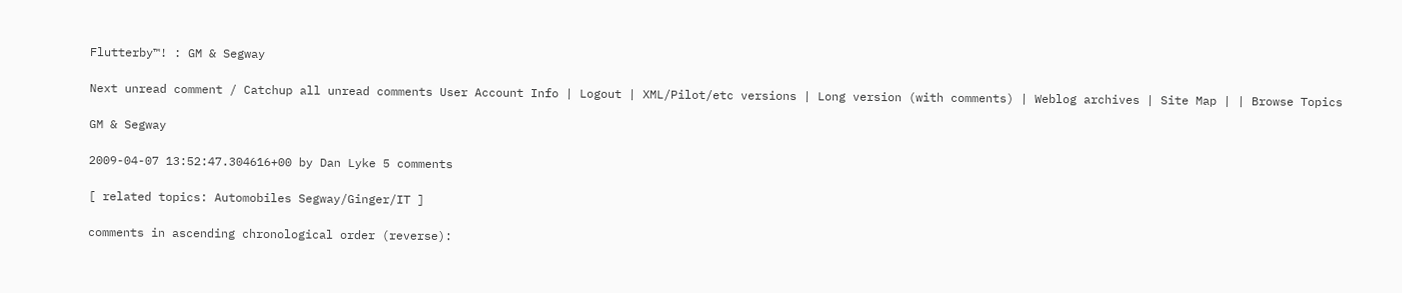Flutterby™! : GM & Segway

Next unread comment / Catchup all unread comments User Account Info | Logout | XML/Pilot/etc versions | Long version (with comments) | Weblog archives | Site Map | | Browse Topics

GM & Segway

2009-04-07 13:52:47.304616+00 by Dan Lyke 5 comments

[ related topics: Automobiles Segway/Ginger/IT ]

comments in ascending chronological order (reverse):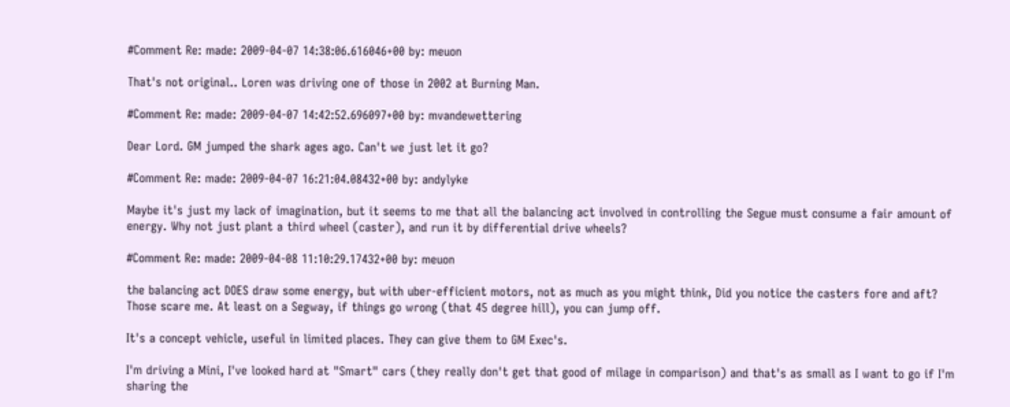#Comment Re: made: 2009-04-07 14:38:06.616046+00 by: meuon

That's not original.. Loren was driving one of those in 2002 at Burning Man.

#Comment Re: made: 2009-04-07 14:42:52.696097+00 by: mvandewettering

Dear Lord. GM jumped the shark ages ago. Can't we just let it go?

#Comment Re: made: 2009-04-07 16:21:04.08432+00 by: andylyke

Maybe it's just my lack of imagination, but it seems to me that all the balancing act involved in controlling the Segue must consume a fair amount of energy. Why not just plant a third wheel (caster), and run it by differential drive wheels?

#Comment Re: made: 2009-04-08 11:10:29.17432+00 by: meuon

the balancing act DOES draw some energy, but with uber-efficient motors, not as much as you might think, Did you notice the casters fore and aft? Those scare me. At least on a Segway, if things go wrong (that 45 degree hill), you can jump off.

It's a concept vehicle, useful in limited places. They can give them to GM Exec's.

I'm driving a Mini, I've looked hard at "Smart" cars (they really don't get that good of milage in comparison) and that's as small as I want to go if I'm sharing the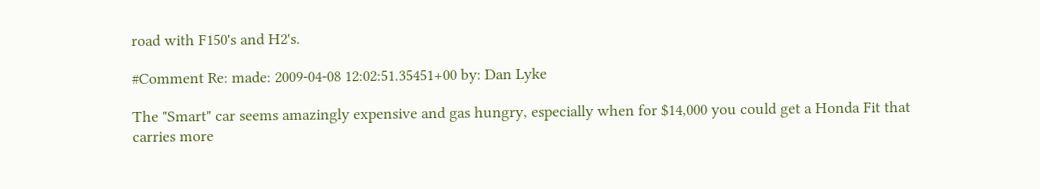road with F150's and H2's.

#Comment Re: made: 2009-04-08 12:02:51.35451+00 by: Dan Lyke

The "Smart" car seems amazingly expensive and gas hungry, especially when for $14,000 you could get a Honda Fit that carries more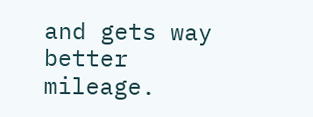and gets way better mileage.